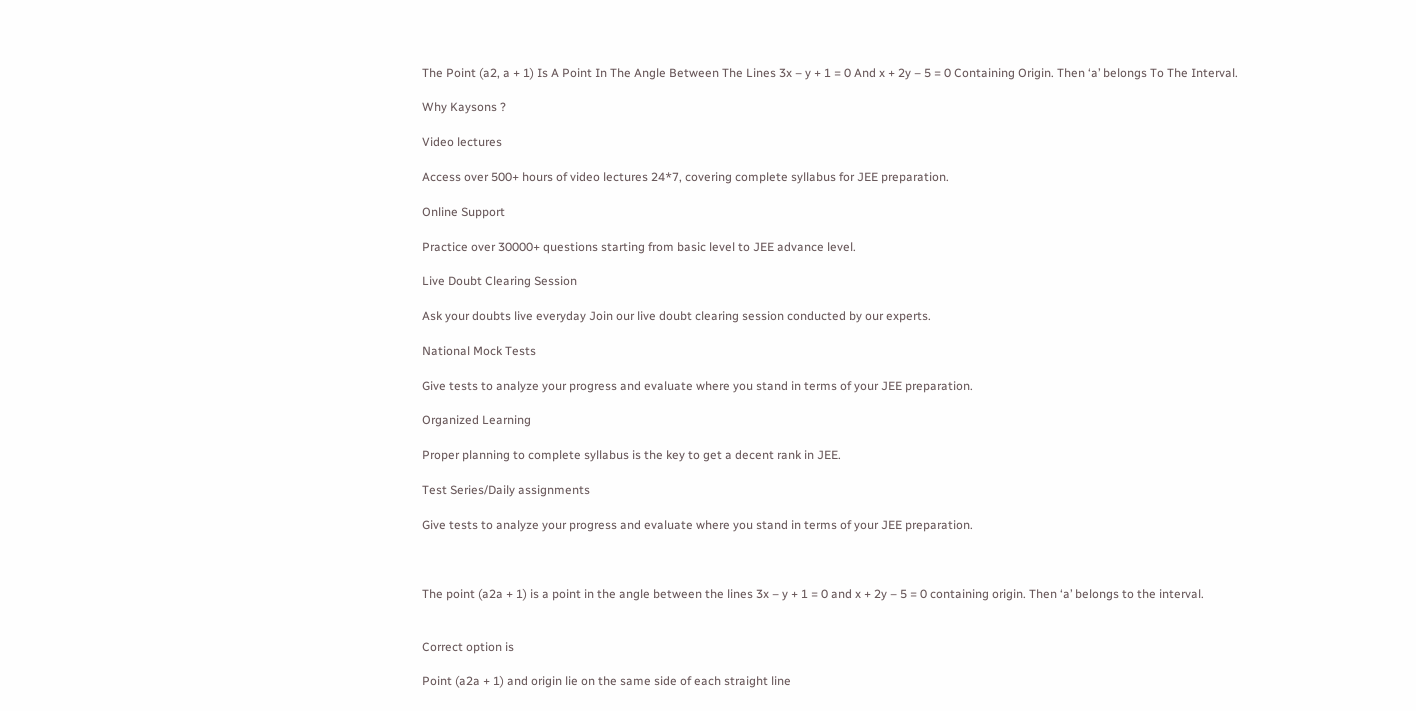The Point (a2, a + 1) Is A Point In The Angle Between The Lines 3x – y + 1 = 0 And x + 2y – 5 = 0 Containing Origin. Then ‘a’ belongs To The Interval.

Why Kaysons ?

Video lectures

Access over 500+ hours of video lectures 24*7, covering complete syllabus for JEE preparation.

Online Support

Practice over 30000+ questions starting from basic level to JEE advance level.

Live Doubt Clearing Session

Ask your doubts live everyday Join our live doubt clearing session conducted by our experts.

National Mock Tests

Give tests to analyze your progress and evaluate where you stand in terms of your JEE preparation.

Organized Learning

Proper planning to complete syllabus is the key to get a decent rank in JEE.

Test Series/Daily assignments

Give tests to analyze your progress and evaluate where you stand in terms of your JEE preparation.



The point (a2a + 1) is a point in the angle between the lines 3x – y + 1 = 0 and x + 2y – 5 = 0 containing origin. Then ‘a’ belongs to the interval.


Correct option is

Point (a2a + 1) and origin lie on the same side of each straight line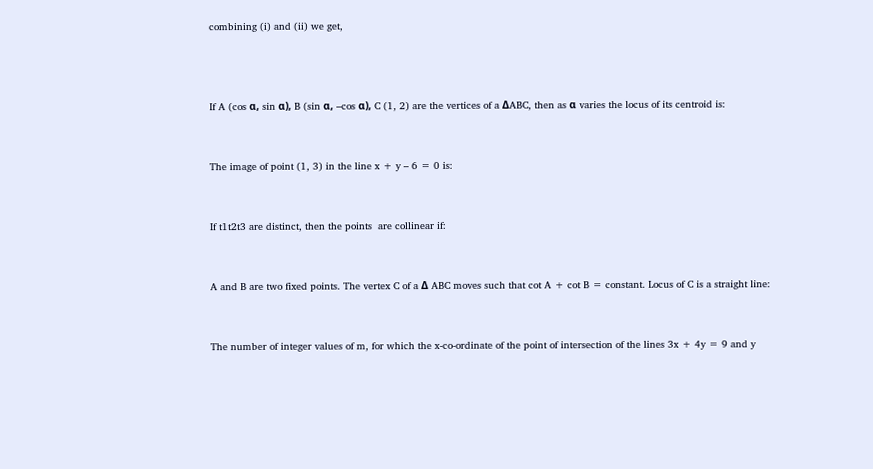combining (i) and (ii) we get,



If A (cos α, sin α), B (sin α, –cos α), C (1, 2) are the vertices of a ΔABC, then as α varies the locus of its centroid is:


The image of point (1, 3) in the line x + y – 6 = 0 is:


If t1t2t3 are distinct, then the points  are collinear if:


A and B are two fixed points. The vertex C of a Δ ABC moves such that cot A + cot B = constant. Locus of C is a straight line:


The number of integer values of m, for which the x-co-ordinate of the point of intersection of the lines 3x + 4y = 9 and y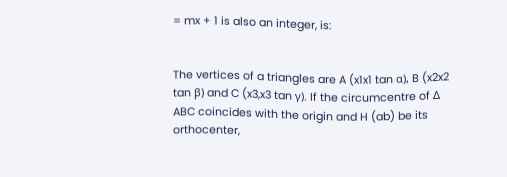= mx + 1 is also an integer, is:


The vertices of a triangles are A (x1x1 tan α), B (x2x2 tan β) and C (x3,x3 tan γ). If the circumcentre of Δ ABC coincides with the origin and H (ab) be its orthocenter,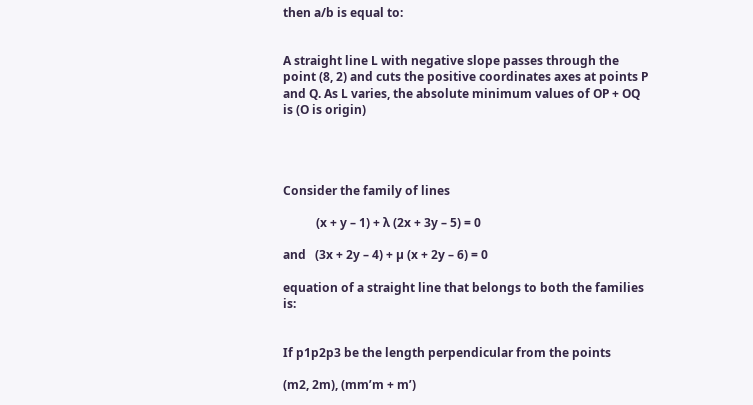then a/b is equal to:


A straight line L with negative slope passes through the point (8, 2) and cuts the positive coordinates axes at points P and Q. As L varies, the absolute minimum values of OP + OQ is (O is origin)




Consider the family of lines

           (x + y – 1) + λ (2x + 3y – 5) = 0

and   (3x + 2y – 4) + µ (x + 2y – 6) = 0

equation of a straight line that belongs to both the families is:


If p1p2p3 be the length perpendicular from the points

(m2, 2m), (mm’m + m’)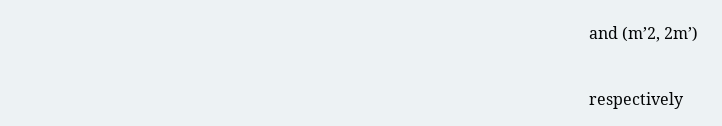and (m’2, 2m’)

respectively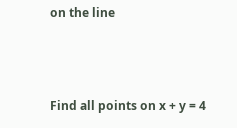on the line



Find all points on x + y = 4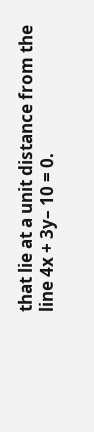that lie at a unit distance from the line 4x + 3y– 10 = 0.